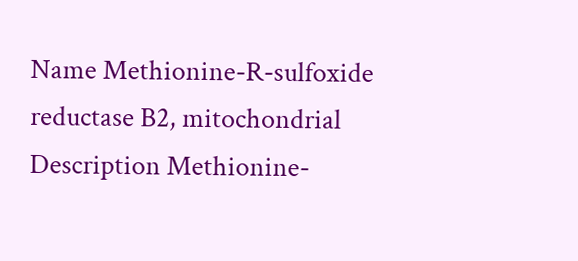Name Methionine-R-sulfoxide reductase B2, mitochondrial
Description Methionine-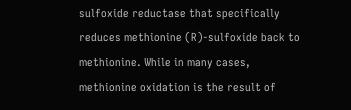sulfoxide reductase that specifically reduces methionine (R)-sulfoxide back to methionine. While in many cases, methionine oxidation is the result of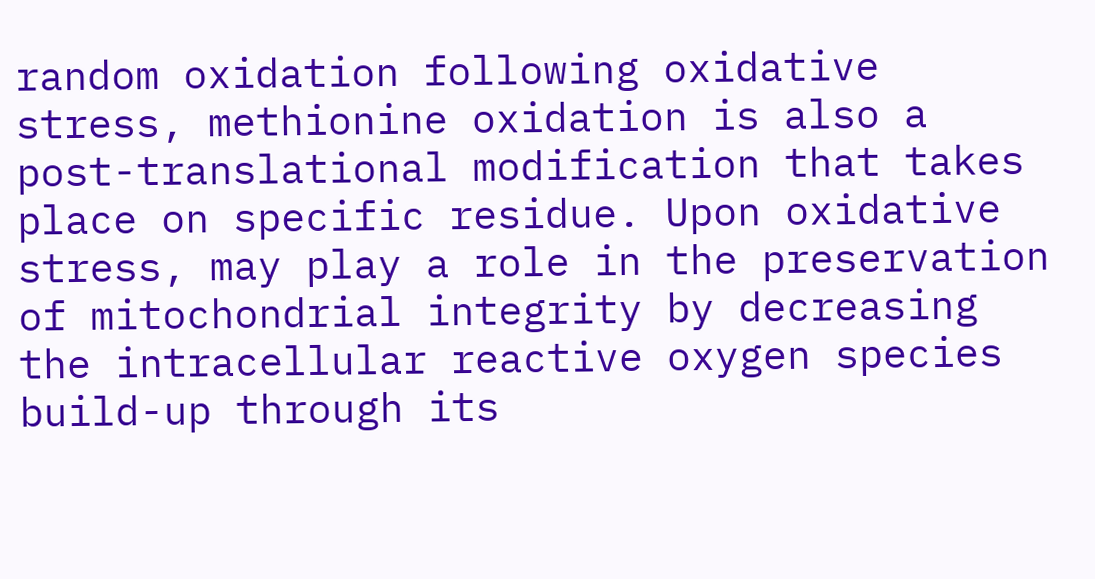random oxidation following oxidative stress, methionine oxidation is also a post-translational modification that takes place on specific residue. Upon oxidative stress, may play a role in the preservation of mitochondrial integrity by decreasing the intracellular reactive oxygen species build-up through its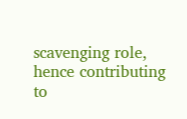scavenging role, hence contributing to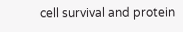cell survival and protein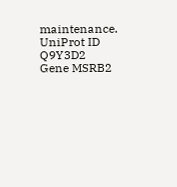maintenance.
UniProt ID Q9Y3D2
Gene MSRB2